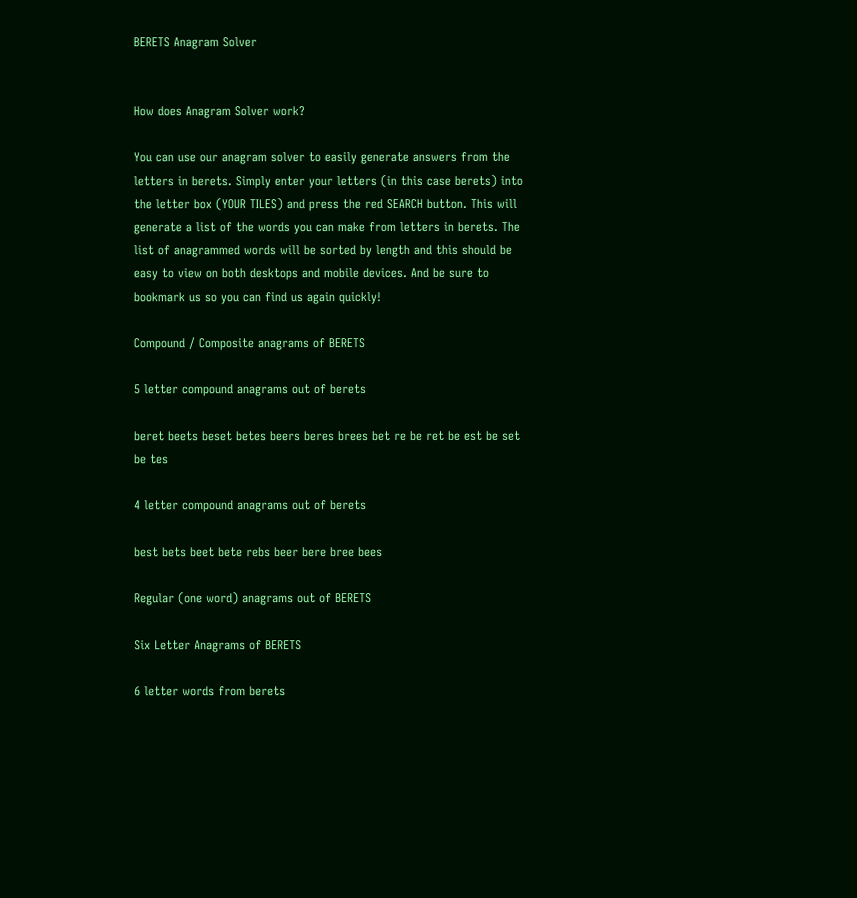BERETS Anagram Solver


How does Anagram Solver work?

You can use our anagram solver to easily generate answers from the letters in berets. Simply enter your letters (in this case berets) into the letter box (YOUR TILES) and press the red SEARCH button. This will generate a list of the words you can make from letters in berets. The list of anagrammed words will be sorted by length and this should be easy to view on both desktops and mobile devices. And be sure to bookmark us so you can find us again quickly!

Compound / Composite anagrams of BERETS

5 letter compound anagrams out of berets

beret beets beset betes beers beres brees bet re be ret be est be set be tes

4 letter compound anagrams out of berets

best bets beet bete rebs beer bere bree bees

Regular (one word) anagrams out of BERETS

Six Letter Anagrams of BERETS

6 letter words from berets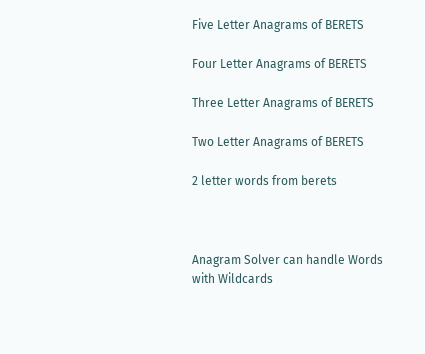Five Letter Anagrams of BERETS

Four Letter Anagrams of BERETS

Three Letter Anagrams of BERETS

Two Letter Anagrams of BERETS

2 letter words from berets



Anagram Solver can handle Words with Wildcards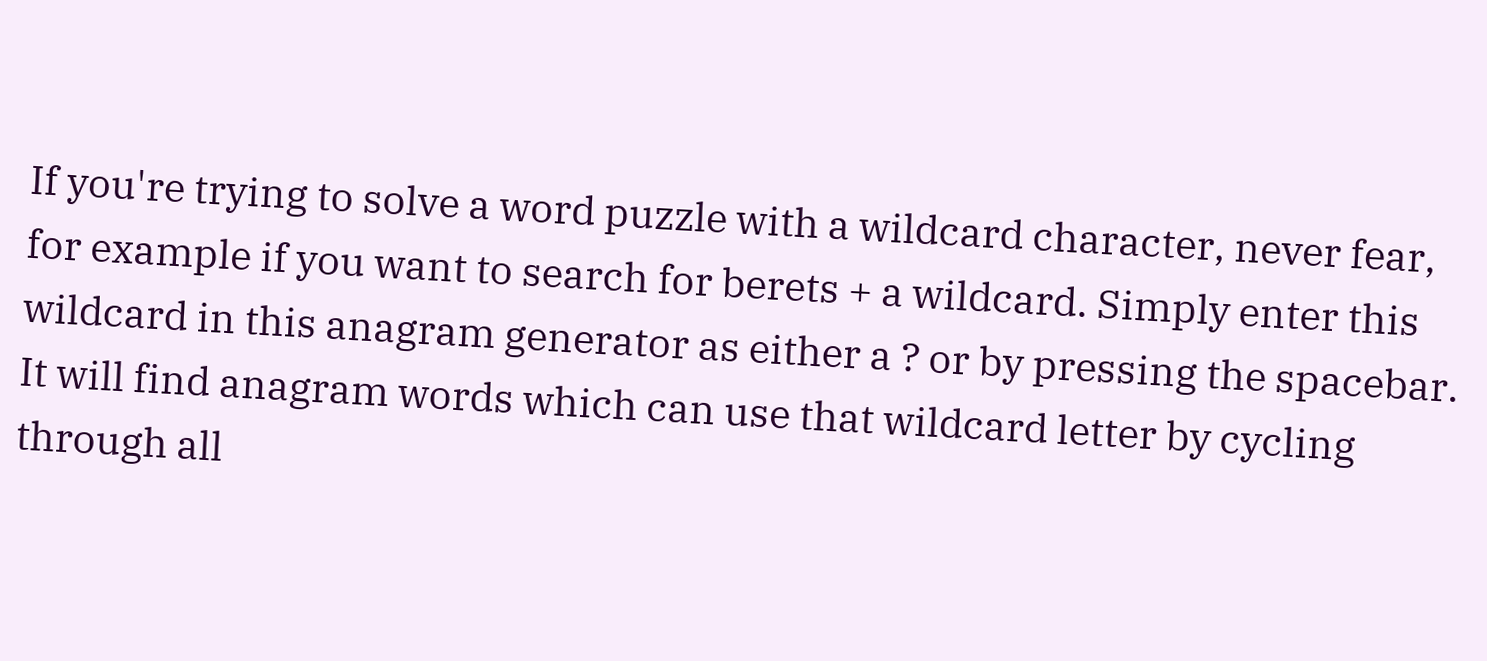If you're trying to solve a word puzzle with a wildcard character, never fear, for example if you want to search for berets + a wildcard. Simply enter this wildcard in this anagram generator as either a ? or by pressing the spacebar. It will find anagram words which can use that wildcard letter by cycling through all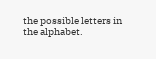the possible letters in the alphabet.